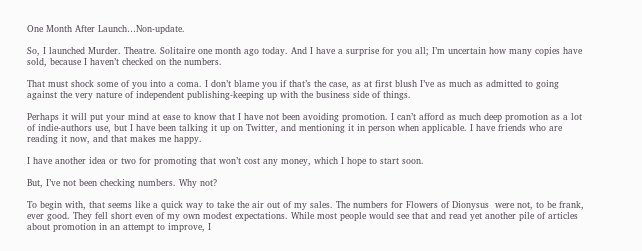One Month After Launch…Non-update.

So, I launched Murder. Theatre. Solitaire one month ago today. And I have a surprise for you all; I’m uncertain how many copies have sold, because I haven’t checked on the numbers.

That must shock some of you into a coma. I don’t blame you if that’s the case, as at first blush I’ve as much as admitted to going against the very nature of independent publishing-keeping up with the business side of things.

Perhaps it will put your mind at ease to know that I have not been avoiding promotion. I can’t afford as much deep promotion as a lot of indie-authors use, but I have been talking it up on Twitter, and mentioning it in person when applicable. I have friends who are reading it now, and that makes me happy.

I have another idea or two for promoting that won’t cost any money, which I hope to start soon.

But, I’ve not been checking numbers. Why not?

To begin with, that seems like a quick way to take the air out of my sales. The numbers for Flowers of Dionysus  were not, to be frank, ever good. They fell short even of my own modest expectations. While most people would see that and read yet another pile of articles about promotion in an attempt to improve, I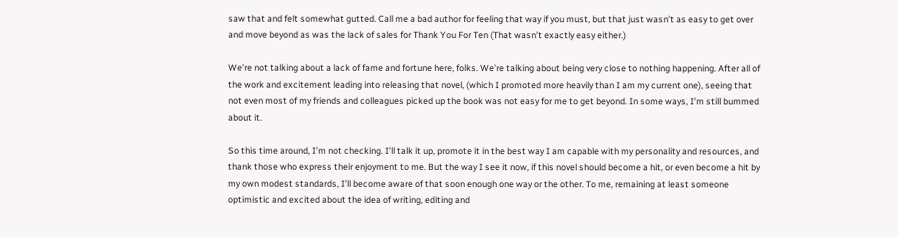saw that and felt somewhat gutted. Call me a bad author for feeling that way if you must, but that just wasn’t as easy to get over and move beyond as was the lack of sales for Thank You For Ten (That wasn’t exactly easy either.)

We’re not talking about a lack of fame and fortune here, folks. We’re talking about being very close to nothing happening. After all of the work and excitement leading into releasing that novel, (which I promoted more heavily than I am my current one), seeing that not even most of my friends and colleagues picked up the book was not easy for me to get beyond. In some ways, I’m still bummed about it.

So this time around, I’m not checking. I’ll talk it up, promote it in the best way I am capable with my personality and resources, and thank those who express their enjoyment to me. But the way I see it now, if this novel should become a hit, or even become a hit by my own modest standards, I’ll become aware of that soon enough one way or the other. To me, remaining at least someone optimistic and excited about the idea of writing, editing and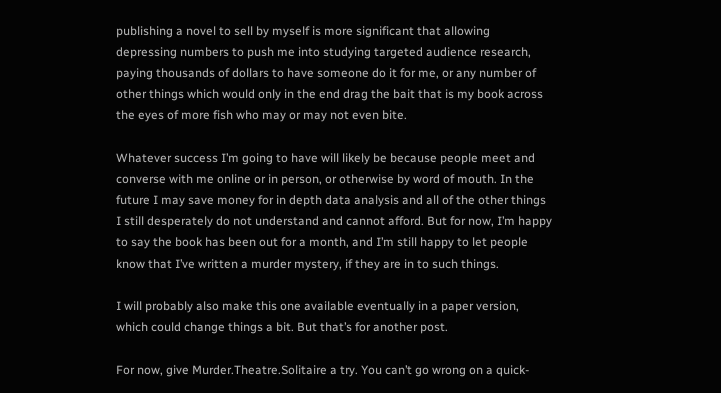publishing a novel to sell by myself is more significant that allowing depressing numbers to push me into studying targeted audience research, paying thousands of dollars to have someone do it for me, or any number of other things which would only in the end drag the bait that is my book across the eyes of more fish who may or may not even bite.

Whatever success I’m going to have will likely be because people meet and converse with me online or in person, or otherwise by word of mouth. In the future I may save money for in depth data analysis and all of the other things I still desperately do not understand and cannot afford. But for now, I’m happy to say the book has been out for a month, and I’m still happy to let people know that I’ve written a murder mystery, if they are in to such things.

I will probably also make this one available eventually in a paper version, which could change things a bit. But that’s for another post.

For now, give Murder.Theatre.Solitaire a try. You can’t go wrong on a quick-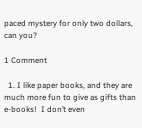paced mystery for only two dollars, can you?

1 Comment

  1. I like paper books, and they are much more fun to give as gifts than e-books!  I don’t even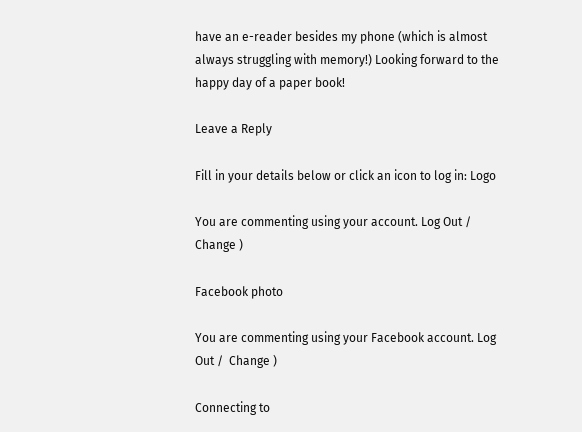have an e-reader besides my phone (which is almost always struggling with memory!) Looking forward to the happy day of a paper book!

Leave a Reply

Fill in your details below or click an icon to log in: Logo

You are commenting using your account. Log Out /  Change )

Facebook photo

You are commenting using your Facebook account. Log Out /  Change )

Connecting to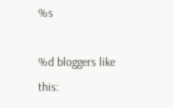%s

%d bloggers like this: